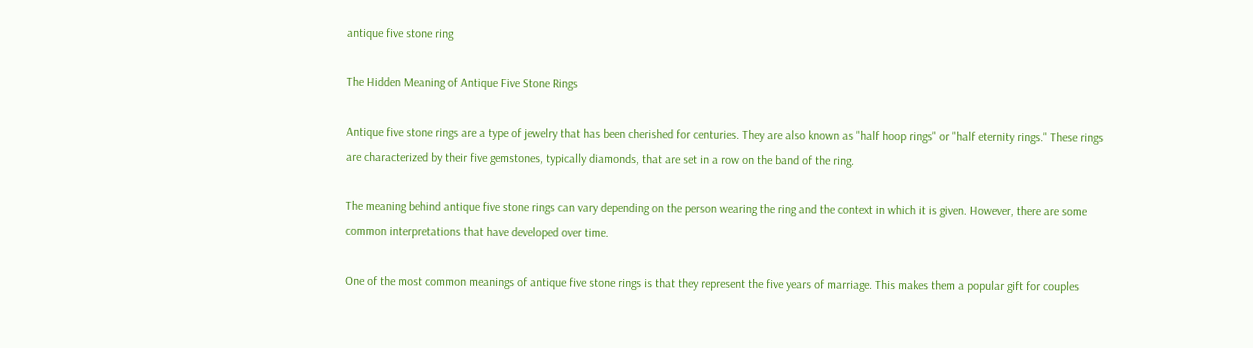antique five stone ring

The Hidden Meaning of Antique Five Stone Rings

Antique five stone rings are a type of jewelry that has been cherished for centuries. They are also known as "half hoop rings" or "half eternity rings." These rings are characterized by their five gemstones, typically diamonds, that are set in a row on the band of the ring.

The meaning behind antique five stone rings can vary depending on the person wearing the ring and the context in which it is given. However, there are some common interpretations that have developed over time.

One of the most common meanings of antique five stone rings is that they represent the five years of marriage. This makes them a popular gift for couples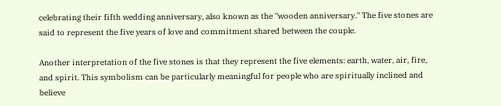celebrating their fifth wedding anniversary, also known as the "wooden anniversary." The five stones are said to represent the five years of love and commitment shared between the couple.

Another interpretation of the five stones is that they represent the five elements: earth, water, air, fire, and spirit. This symbolism can be particularly meaningful for people who are spiritually inclined and believe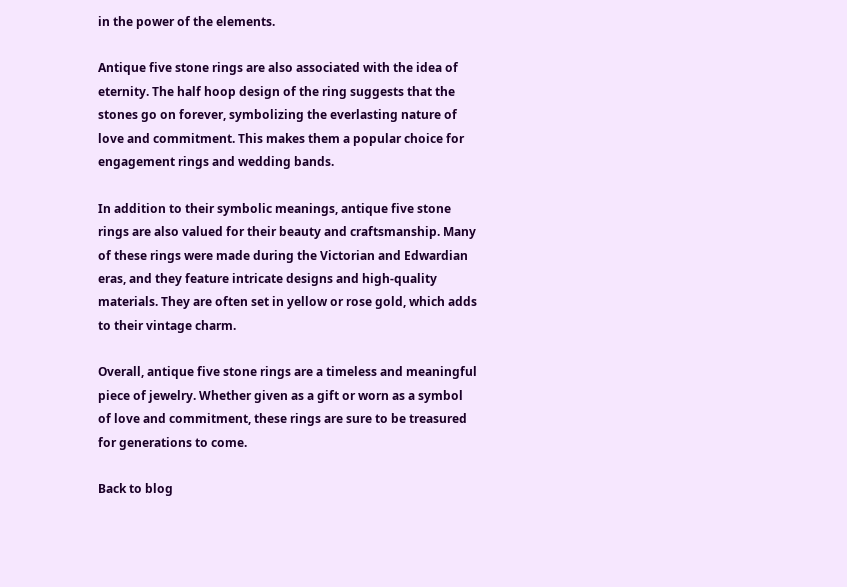in the power of the elements.

Antique five stone rings are also associated with the idea of eternity. The half hoop design of the ring suggests that the stones go on forever, symbolizing the everlasting nature of love and commitment. This makes them a popular choice for engagement rings and wedding bands.

In addition to their symbolic meanings, antique five stone rings are also valued for their beauty and craftsmanship. Many of these rings were made during the Victorian and Edwardian eras, and they feature intricate designs and high-quality materials. They are often set in yellow or rose gold, which adds to their vintage charm.

Overall, antique five stone rings are a timeless and meaningful piece of jewelry. Whether given as a gift or worn as a symbol of love and commitment, these rings are sure to be treasured for generations to come.

Back to blog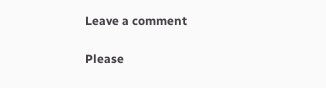Leave a comment

Please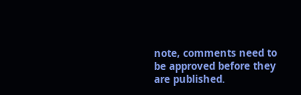note, comments need to be approved before they are published.